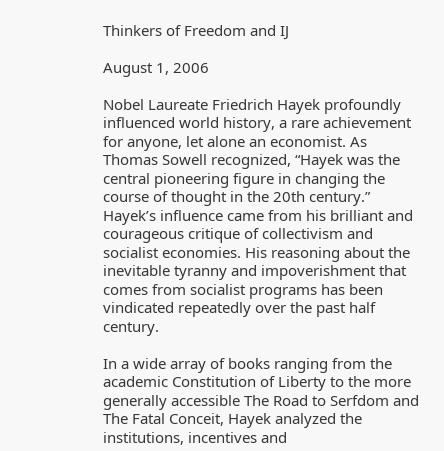Thinkers of Freedom and IJ

August 1, 2006

Nobel Laureate Friedrich Hayek profoundly influenced world history, a rare achievement for anyone, let alone an economist. As Thomas Sowell recognized, “Hayek was the central pioneering figure in changing the course of thought in the 20th century.” Hayek’s influence came from his brilliant and courageous critique of collectivism and socialist economies. His reasoning about the inevitable tyranny and impoverishment that comes from socialist programs has been vindicated repeatedly over the past half century.

In a wide array of books ranging from the academic Constitution of Liberty to the more generally accessible The Road to Serfdom and The Fatal Conceit, Hayek analyzed the institutions, incentives and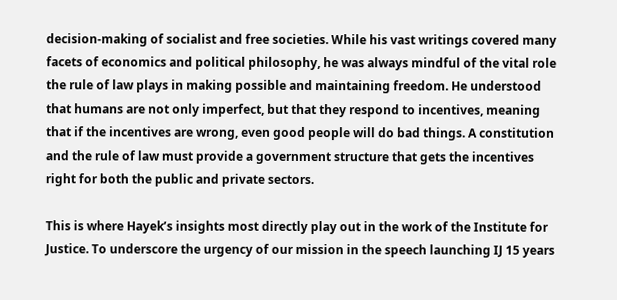decision-making of socialist and free societies. While his vast writings covered many facets of economics and political philosophy, he was always mindful of the vital role the rule of law plays in making possible and maintaining freedom. He understood that humans are not only imperfect, but that they respond to incentives, meaning that if the incentives are wrong, even good people will do bad things. A constitution and the rule of law must provide a government structure that gets the incentives right for both the public and private sectors.

This is where Hayek’s insights most directly play out in the work of the Institute for Justice. To underscore the urgency of our mission in the speech launching IJ 15 years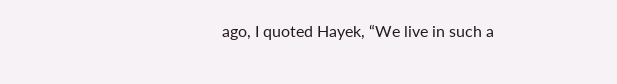ago, I quoted Hayek, “We live in such a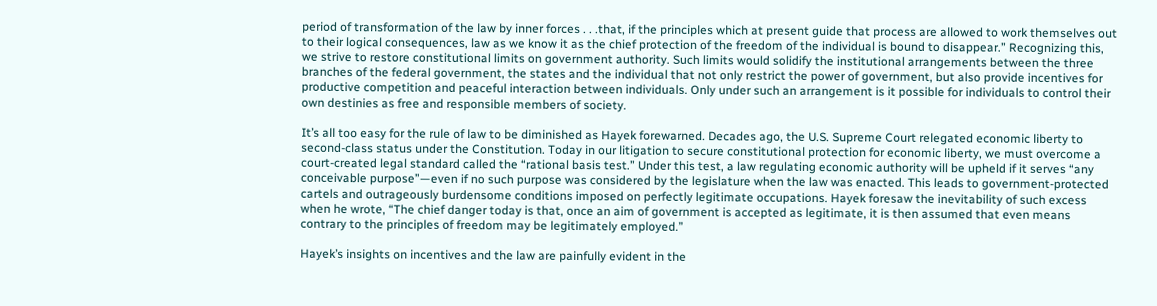period of transformation of the law by inner forces . . .that, if the principles which at present guide that process are allowed to work themselves out to their logical consequences, law as we know it as the chief protection of the freedom of the individual is bound to disappear.” Recognizing this, we strive to restore constitutional limits on government authority. Such limits would solidify the institutional arrangements between the three branches of the federal government, the states and the individual that not only restrict the power of government, but also provide incentives for productive competition and peaceful interaction between individuals. Only under such an arrangement is it possible for individuals to control their own destinies as free and responsible members of society.

It’s all too easy for the rule of law to be diminished as Hayek forewarned. Decades ago, the U.S. Supreme Court relegated economic liberty to second-class status under the Constitution. Today in our litigation to secure constitutional protection for economic liberty, we must overcome a court-created legal standard called the “rational basis test.” Under this test, a law regulating economic authority will be upheld if it serves “any conceivable purpose”—even if no such purpose was considered by the legislature when the law was enacted. This leads to government-protected cartels and outrageously burdensome conditions imposed on perfectly legitimate occupations. Hayek foresaw the inevitability of such excess when he wrote, “The chief danger today is that, once an aim of government is accepted as legitimate, it is then assumed that even means contrary to the principles of freedom may be legitimately employed.”

Hayek’s insights on incentives and the law are painfully evident in the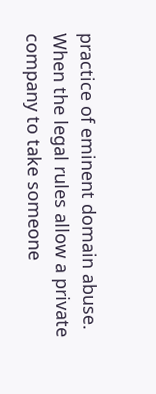practice of eminent domain abuse. When the legal rules allow a private company to take someone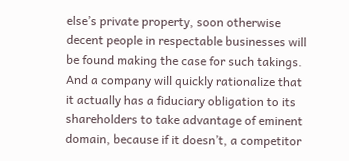else’s private property, soon otherwise decent people in respectable businesses will be found making the case for such takings. And a company will quickly rationalize that it actually has a fiduciary obligation to its shareholders to take advantage of eminent domain, because if it doesn’t, a competitor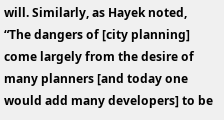will. Similarly, as Hayek noted, “The dangers of [city planning] come largely from the desire of many planners [and today one would add many developers] to be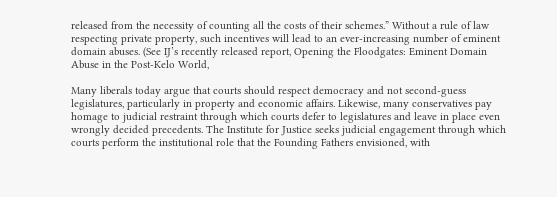released from the necessity of counting all the costs of their schemes.” Without a rule of law respecting private property, such incentives will lead to an ever-increasing number of eminent domain abuses. (See IJ’s recently released report, Opening the Floodgates: Eminent Domain Abuse in the Post-Kelo World,

Many liberals today argue that courts should respect democracy and not second-guess legislatures, particularly in property and economic affairs. Likewise, many conservatives pay homage to judicial restraint through which courts defer to legislatures and leave in place even wrongly decided precedents. The Institute for Justice seeks judicial engagement through which courts perform the institutional role that the Founding Fathers envisioned, with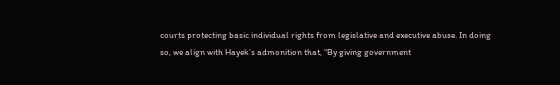courts protecting basic individual rights from legislative and executive abuse. In doing so, we align with Hayek’s admonition that, “By giving government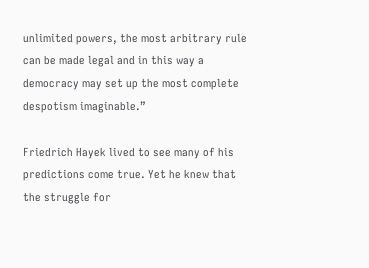unlimited powers, the most arbitrary rule can be made legal and in this way a democracy may set up the most complete despotism imaginable.”

Friedrich Hayek lived to see many of his predictions come true. Yet he knew that the struggle for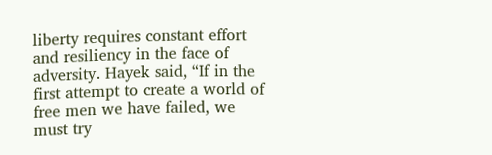liberty requires constant effort and resiliency in the face of adversity. Hayek said, “If in the first attempt to create a world of free men we have failed, we must try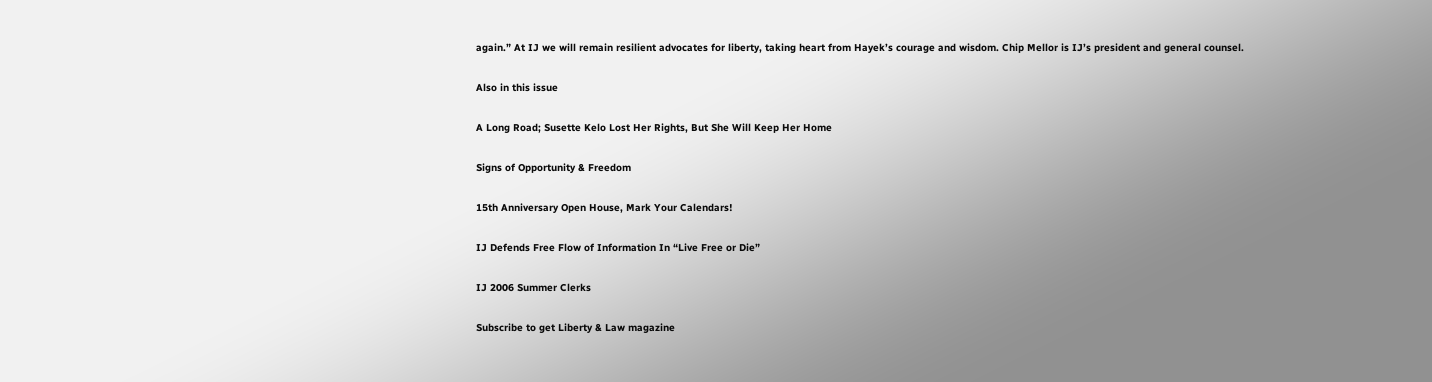again.” At IJ we will remain resilient advocates for liberty, taking heart from Hayek’s courage and wisdom. Chip Mellor is IJ’s president and general counsel.

Also in this issue

A Long Road; Susette Kelo Lost Her Rights, But She Will Keep Her Home

Signs of Opportunity & Freedom

15th Anniversary Open House, Mark Your Calendars!

IJ Defends Free Flow of Information In “Live Free or Die”

IJ 2006 Summer Clerks

Subscribe to get Liberty & Law magazine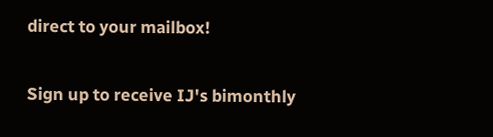direct to your mailbox!

Sign up to receive IJ's bimonthly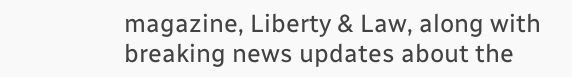magazine, Liberty & Law, along with breaking news updates about the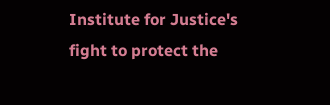Institute for Justice's fight to protect the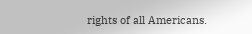rights of all Americans.